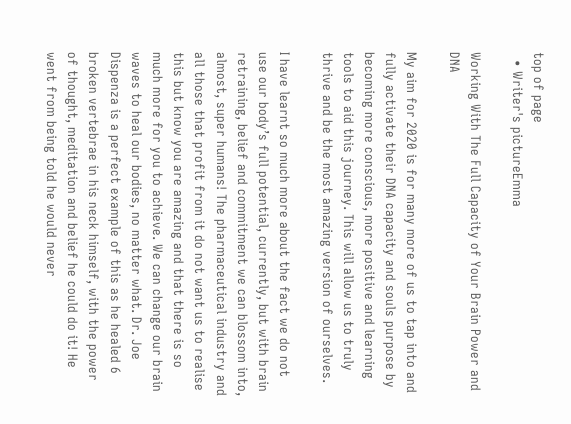top of page
  • Writer's pictureEmma

Working With The Full Capacity of Your Brain Power and DNA

My aim for 2020 is for many more of us to tap into and fully activate their DNA capacity and souls purpose by becoming more conscious, more positive and learning tools to aid this journey. This will allow us to truly thrive and be the most amazing version of ourselves.

I have learnt so much more about the fact we do not use our body’s full potential, currently, but with brain retraining, belief and commitment we can blossom into, almost, super humans! The pharmaceutical industry and all those that profit from it do not want us to realise this but know you are amazing and that there is so much more for you to achieve. We can change our brain waves to heal our bodies, no matter what. Dr. Joe Dispenza is a perfect example of this as he healed 6 broken vertebrae in his neck himself, with the power of thought, meditation and belief he could do it! He went from being told he would never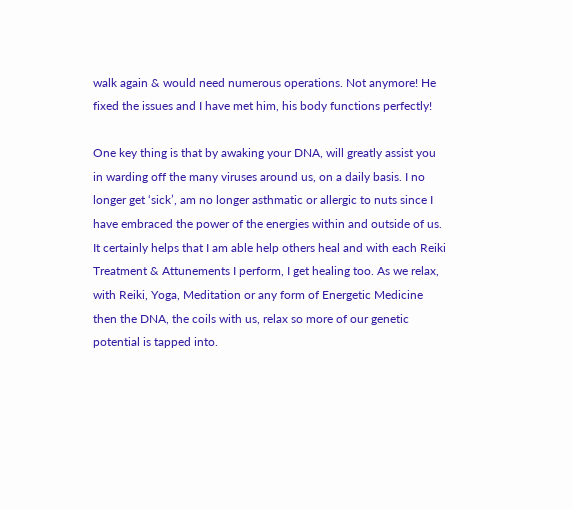walk again & would need numerous operations. Not anymore! He fixed the issues and I have met him, his body functions perfectly!

One key thing is that by awaking your DNA, will greatly assist you in warding off the many viruses around us, on a daily basis. I no longer get ‘sick’, am no longer asthmatic or allergic to nuts since I have embraced the power of the energies within and outside of us. It certainly helps that I am able help others heal and with each Reiki Treatment & Attunements I perform, I get healing too. As we relax, with Reiki, Yoga, Meditation or any form of Energetic Medicine then the DNA, the coils with us, relax so more of our genetic potential is tapped into.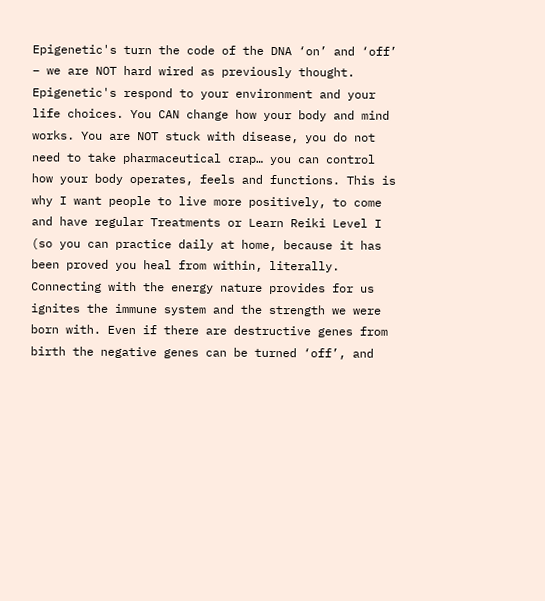Epigenetic's turn the code of the DNA ‘on’ and ‘off’ – we are NOT hard wired as previously thought. Epigenetic's respond to your environment and your life choices. You CAN change how your body and mind works. You are NOT stuck with disease, you do not need to take pharmaceutical crap… you can control how your body operates, feels and functions. This is why I want people to live more positively, to come and have regular Treatments or Learn Reiki Level I (so you can practice daily at home, because it has been proved you heal from within, literally. Connecting with the energy nature provides for us ignites the immune system and the strength we were born with. Even if there are destructive genes from birth the negative genes can be turned ‘off’, and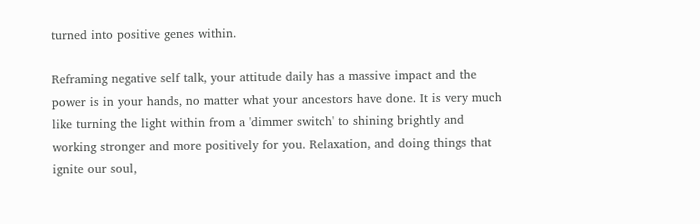turned into positive genes within.

Reframing negative self talk, your attitude daily has a massive impact and the power is in your hands, no matter what your ancestors have done. It is very much like turning the light within from a 'dimmer switch' to shining brightly and working stronger and more positively for you. Relaxation, and doing things that ignite our soul,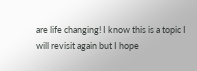are life changing! I know this is a topic I will revisit again but I hope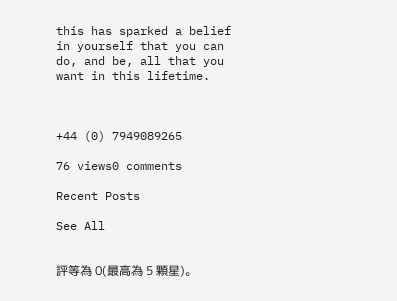this has sparked a belief in yourself that you can do, and be, all that you want in this lifetime.



+44 (0) 7949089265

76 views0 comments

Recent Posts

See All


評等為 0(最高為 5 顆星)。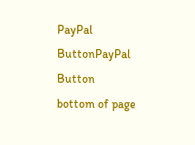PayPal ButtonPayPal Button
bottom of page